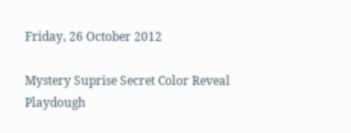Friday, 26 October 2012

Mystery Suprise Secret Color Reveal Playdough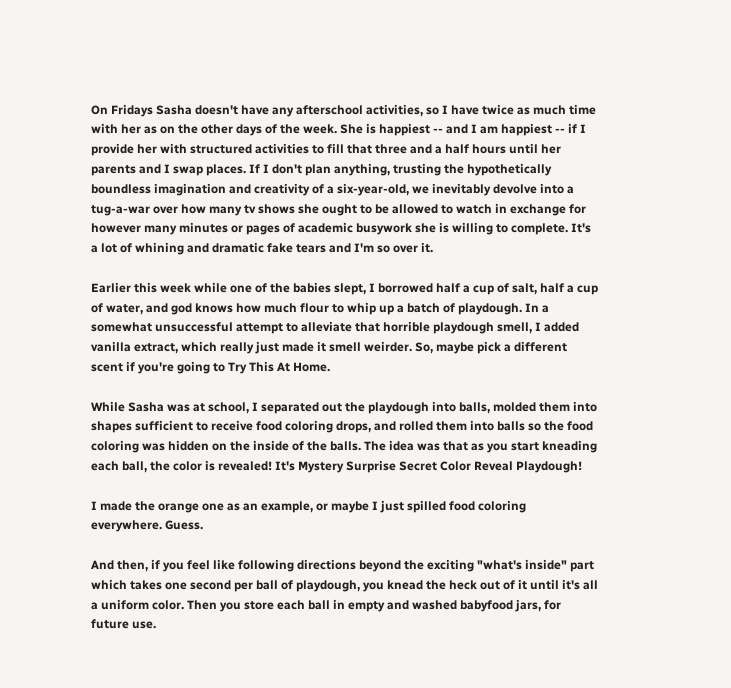On Fridays Sasha doesn't have any afterschool activities, so I have twice as much time with her as on the other days of the week. She is happiest -- and I am happiest -- if I provide her with structured activities to fill that three and a half hours until her parents and I swap places. If I don't plan anything, trusting the hypothetically boundless imagination and creativity of a six-year-old, we inevitably devolve into a tug-a-war over how many tv shows she ought to be allowed to watch in exchange for however many minutes or pages of academic busywork she is willing to complete. It's a lot of whining and dramatic fake tears and I'm so over it.

Earlier this week while one of the babies slept, I borrowed half a cup of salt, half a cup of water, and god knows how much flour to whip up a batch of playdough. In a somewhat unsuccessful attempt to alleviate that horrible playdough smell, I added vanilla extract, which really just made it smell weirder. So, maybe pick a different scent if you're going to Try This At Home.

While Sasha was at school, I separated out the playdough into balls, molded them into shapes sufficient to receive food coloring drops, and rolled them into balls so the food coloring was hidden on the inside of the balls. The idea was that as you start kneading each ball, the color is revealed! It's Mystery Surprise Secret Color Reveal Playdough!

I made the orange one as an example, or maybe I just spilled food coloring everywhere. Guess.

And then, if you feel like following directions beyond the exciting "what's inside" part which takes one second per ball of playdough, you knead the heck out of it until it's all a uniform color. Then you store each ball in empty and washed babyfood jars, for future use.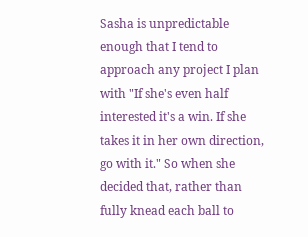Sasha is unpredictable enough that I tend to approach any project I plan with "If she's even half interested it's a win. If she takes it in her own direction, go with it." So when she decided that, rather than fully knead each ball to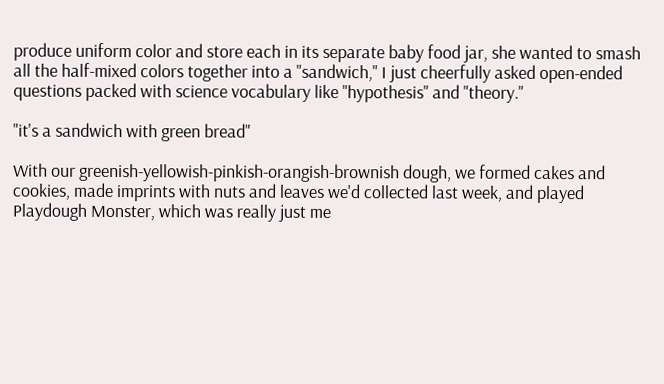produce uniform color and store each in its separate baby food jar, she wanted to smash all the half-mixed colors together into a "sandwich," I just cheerfully asked open-ended questions packed with science vocabulary like "hypothesis" and "theory."

"it's a sandwich with green bread"

With our greenish-yellowish-pinkish-orangish-brownish dough, we formed cakes and cookies, made imprints with nuts and leaves we'd collected last week, and played Playdough Monster, which was really just me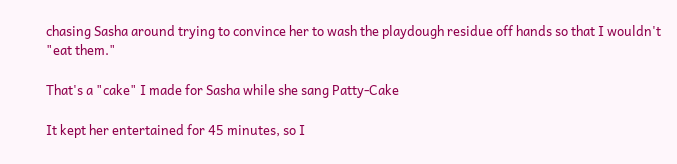chasing Sasha around trying to convince her to wash the playdough residue off hands so that I wouldn't "eat them."

That's a "cake" I made for Sasha while she sang Patty-Cake

It kept her entertained for 45 minutes, so I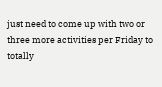just need to come up with two or three more activities per Friday to totally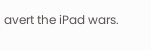avert the iPad wars.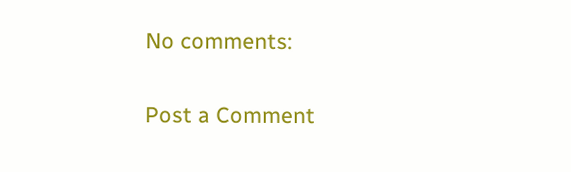No comments:

Post a Comment